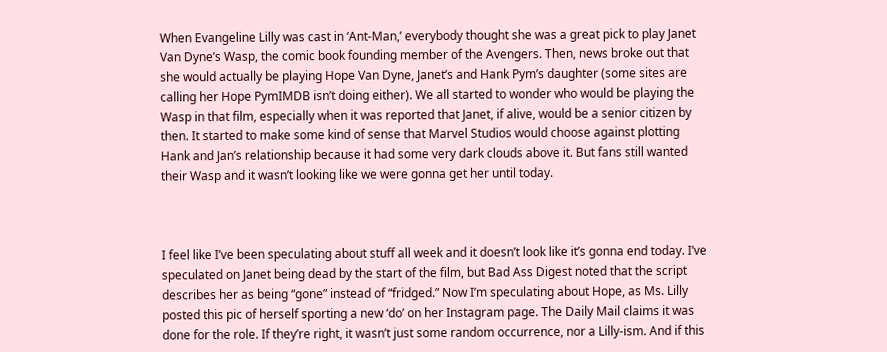When Evangeline Lilly was cast in ‘Ant-Man,’ everybody thought she was a great pick to play Janet Van Dyne’s Wasp, the comic book founding member of the Avengers. Then, news broke out that she would actually be playing Hope Van Dyne, Janet’s and Hank Pym’s daughter (some sites are calling her Hope PymIMDB isn’t doing either). We all started to wonder who would be playing the Wasp in that film, especially when it was reported that Janet, if alive, would be a senior citizen by then. It started to make some kind of sense that Marvel Studios would choose against plotting Hank and Jan’s relationship because it had some very dark clouds above it. But fans still wanted their Wasp and it wasn’t looking like we were gonna get her until today.



I feel like I’ve been speculating about stuff all week and it doesn’t look like it’s gonna end today. I’ve speculated on Janet being dead by the start of the film, but Bad Ass Digest noted that the script describes her as being “gone” instead of “fridged.” Now I’m speculating about Hope, as Ms. Lilly posted this pic of herself sporting a new ‘do’ on her Instagram page. The Daily Mail claims it was done for the role. If they’re right, it wasn’t just some random occurrence, nor a Lilly-ism. And if this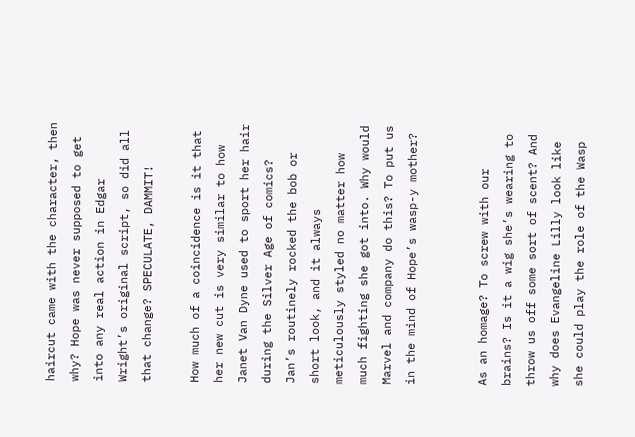haircut came with the character, then why? Hope was never supposed to get into any real action in Edgar Wright’s original script, so did all that change? SPECULATE, DAMMIT!

How much of a coincidence is it that her new cut is very similar to how Janet Van Dyne used to sport her hair during the Silver Age of comics? Jan’s routinely rocked the bob or short look, and it always meticulously styled no matter how much fighting she got into. Why would Marvel and company do this? To put us in the mind of Hope’s wasp-y mother?


As an homage? To screw with our brains? Is it a wig she’s wearing to throw us off some sort of scent? And why does Evangeline Lilly look like she could play the role of the Wasp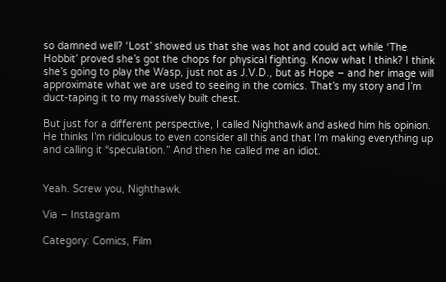so damned well? ‘Lost’ showed us that she was hot and could act while ‘The Hobbit’ proved she’s got the chops for physical fighting. Know what I think? I think she’s going to play the Wasp, just not as J.V.D., but as Hope – and her image will approximate what we are used to seeing in the comics. That’s my story and I’m duct-taping it to my massively built chest.

But just for a different perspective, I called Nighthawk and asked him his opinion. He thinks I’m ridiculous to even consider all this and that I’m making everything up and calling it “speculation.” And then he called me an idiot.


Yeah. Screw you, Nighthawk.

Via – Instagram

Category: Comics, Film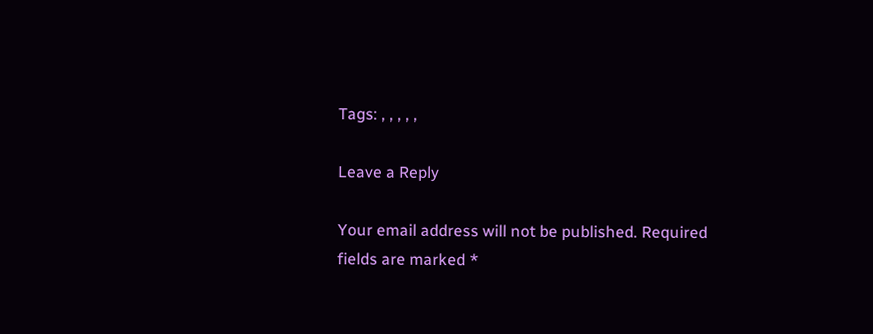Tags: , , , , ,

Leave a Reply

Your email address will not be published. Required fields are marked *